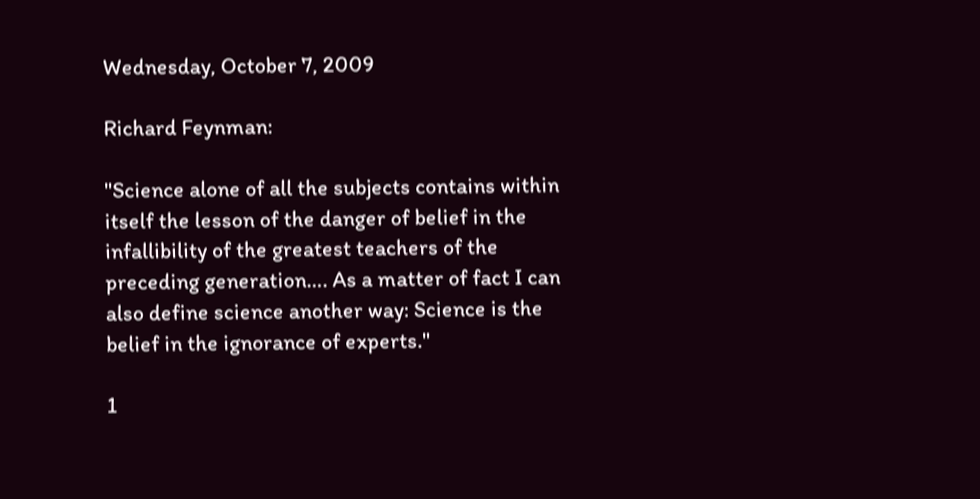Wednesday, October 7, 2009

Richard Feynman:

"Science alone of all the subjects contains within itself the lesson of the danger of belief in the infallibility of the greatest teachers of the preceding generation…. As a matter of fact I can also define science another way: Science is the belief in the ignorance of experts."

1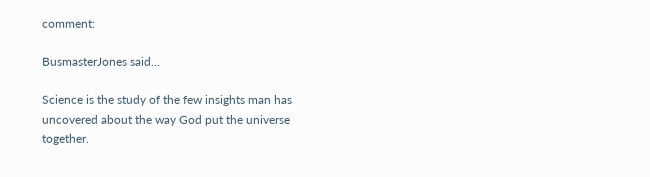comment:

BusmasterJones said...

Science is the study of the few insights man has uncovered about the way God put the universe together.